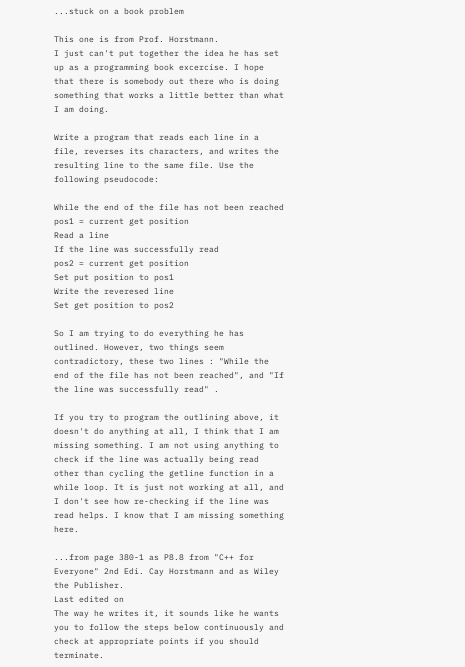...stuck on a book problem

This one is from Prof. Horstmann.
I just can't put together the idea he has set up as a programming book excercise. I hope that there is somebody out there who is doing something that works a little better than what I am doing.

Write a program that reads each line in a file, reverses its characters, and writes the resulting line to the same file. Use the following pseudocode:

While the end of the file has not been reached
pos1 = current get position
Read a line
If the line was successfully read
pos2 = current get position
Set put position to pos1
Write the reveresed line
Set get position to pos2

So I am trying to do everything he has outlined. However, two things seem contradictory, these two lines : "While the end of the file has not been reached", and "If the line was successfully read" .

If you try to program the outlining above, it doesn't do anything at all, I think that I am missing something. I am not using anything to check if the line was actually being read other than cycling the getline function in a while loop. It is just not working at all, and I don't see how re-checking if the line was read helps. I know that I am missing something here.

...from page 380-1 as P8.8 from "C++ for Everyone" 2nd Edi. Cay Horstmann and as Wiley the Publisher.
Last edited on
The way he writes it, it sounds like he wants you to follow the steps below continuously and check at appropriate points if you should terminate.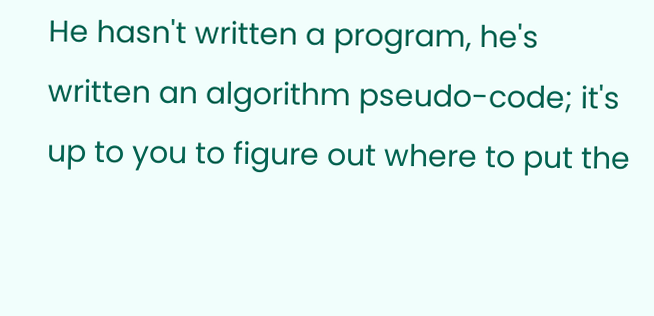He hasn't written a program, he's written an algorithm pseudo-code; it's up to you to figure out where to put the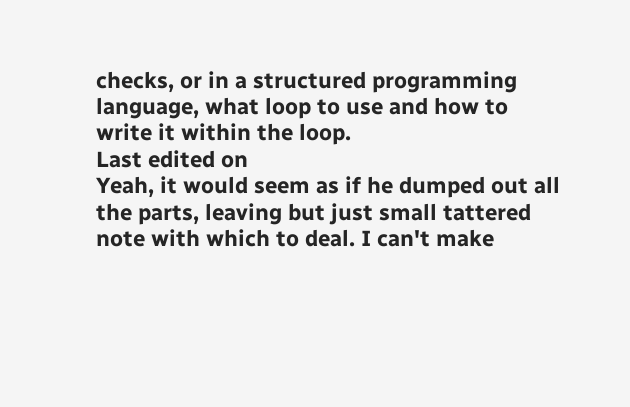checks, or in a structured programming language, what loop to use and how to write it within the loop.
Last edited on
Yeah, it would seem as if he dumped out all the parts, leaving but just small tattered note with which to deal. I can't make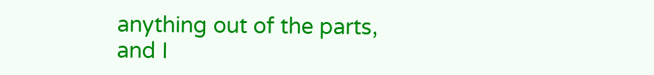anything out of the parts, and I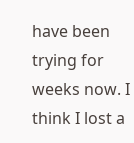have been trying for weeks now. I think I lost a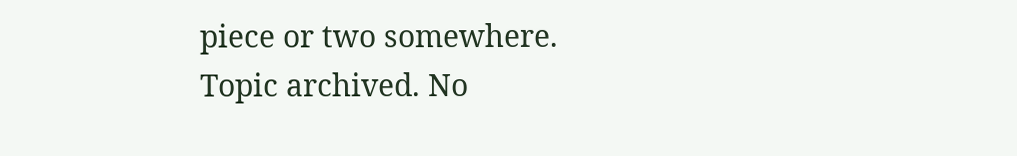piece or two somewhere.
Topic archived. No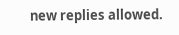new replies allowed.